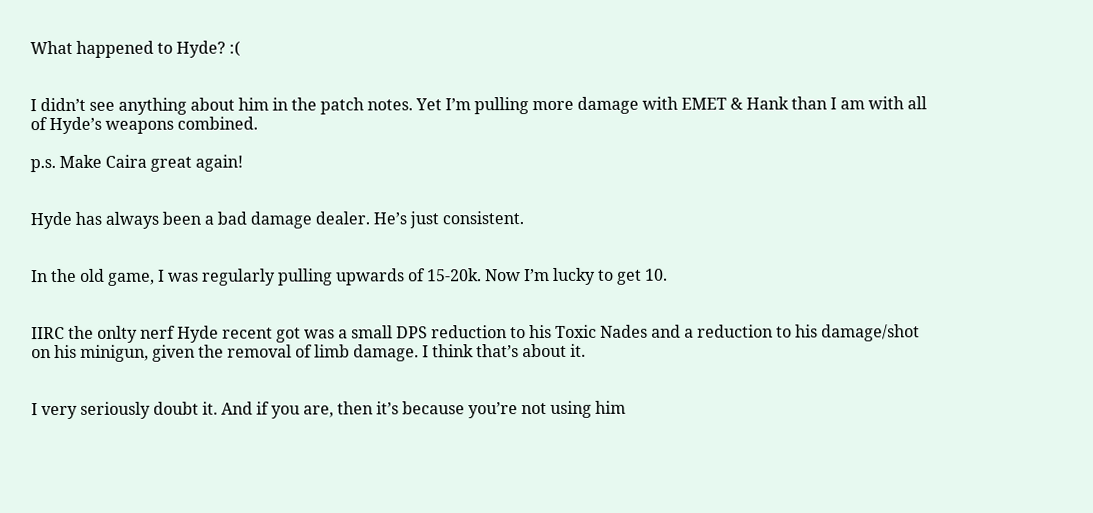What happened to Hyde? :(


I didn’t see anything about him in the patch notes. Yet I’m pulling more damage with EMET & Hank than I am with all of Hyde’s weapons combined.

p.s. Make Caira great again!


Hyde has always been a bad damage dealer. He’s just consistent.


In the old game, I was regularly pulling upwards of 15-20k. Now I’m lucky to get 10.


IIRC the onlty nerf Hyde recent got was a small DPS reduction to his Toxic Nades and a reduction to his damage/shot on his minigun, given the removal of limb damage. I think that’s about it.


I very seriously doubt it. And if you are, then it’s because you’re not using him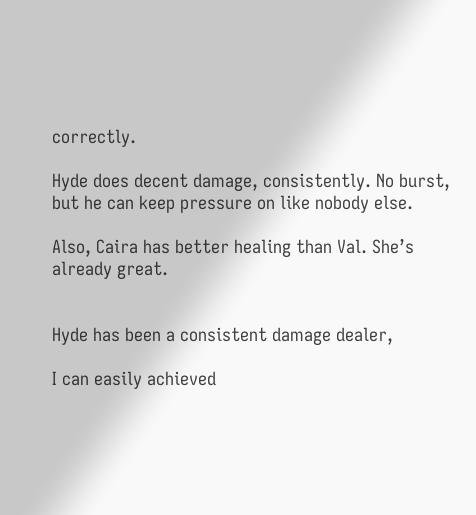correctly.

Hyde does decent damage, consistently. No burst, but he can keep pressure on like nobody else.

Also, Caira has better healing than Val. She’s already great.


Hyde has been a consistent damage dealer,

I can easily achieved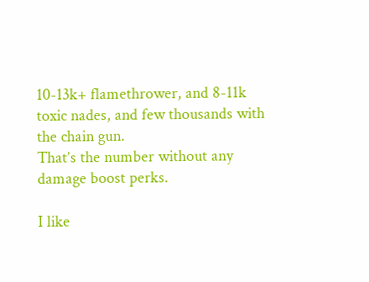10-13k+ flamethrower, and 8-11k toxic nades, and few thousands with the chain gun.
That’s the number without any damage boost perks.

I like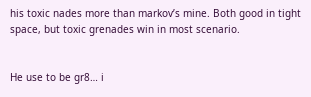his toxic nades more than markov’s mine. Both good in tight space, but toxic grenades win in most scenario.


He use to be gr8… i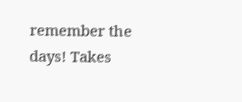remember the days! Takes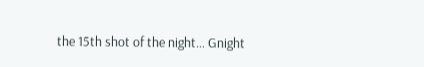the 15th shot of the night… Gnight